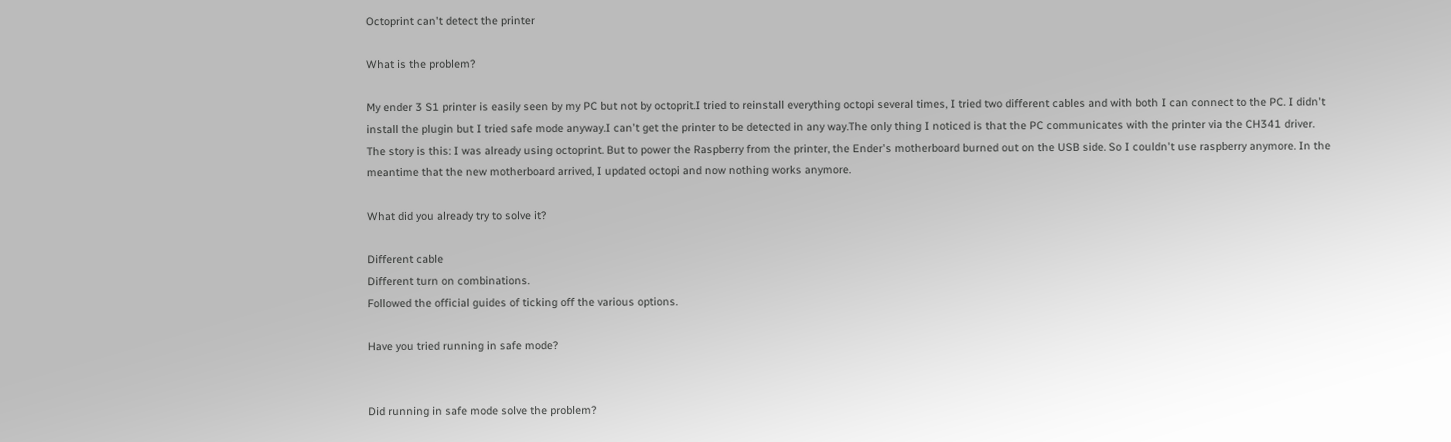Octoprint can't detect the printer

What is the problem?

My ender 3 S1 printer is easily seen by my PC but not by octoprit.I tried to reinstall everything octopi several times, I tried two different cables and with both I can connect to the PC. I didn't install the plugin but I tried safe mode anyway.I can't get the printer to be detected in any way.The only thing I noticed is that the PC communicates with the printer via the CH341 driver.
The story is this: I was already using octoprint. But to power the Raspberry from the printer, the Ender's motherboard burned out on the USB side. So I couldn't use raspberry anymore. In the meantime that the new motherboard arrived, I updated octopi and now nothing works anymore.

What did you already try to solve it?

Different cable
Different turn on combinations.
Followed the official guides of ticking off the various options.

Have you tried running in safe mode?


Did running in safe mode solve the problem?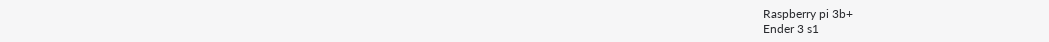Raspberry pi 3b+
Ender 3 s1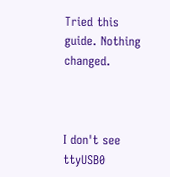Tried this guide. Nothing changed.



I don't see ttyUSB0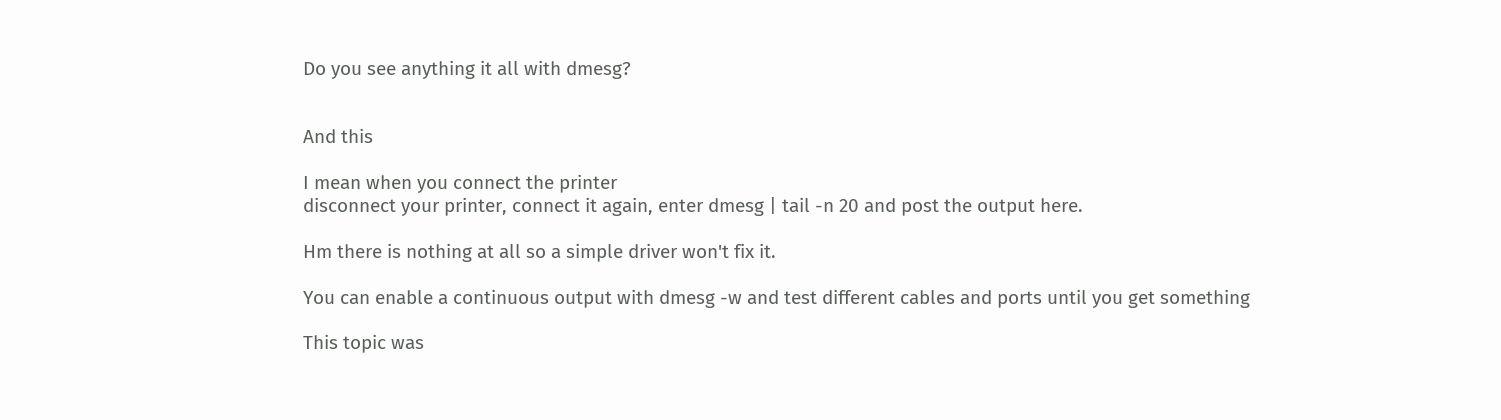Do you see anything it all with dmesg?


And this

I mean when you connect the printer
disconnect your printer, connect it again, enter dmesg | tail -n 20 and post the output here.

Hm there is nothing at all so a simple driver won't fix it.

You can enable a continuous output with dmesg -w and test different cables and ports until you get something

This topic was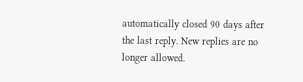automatically closed 90 days after the last reply. New replies are no longer allowed.